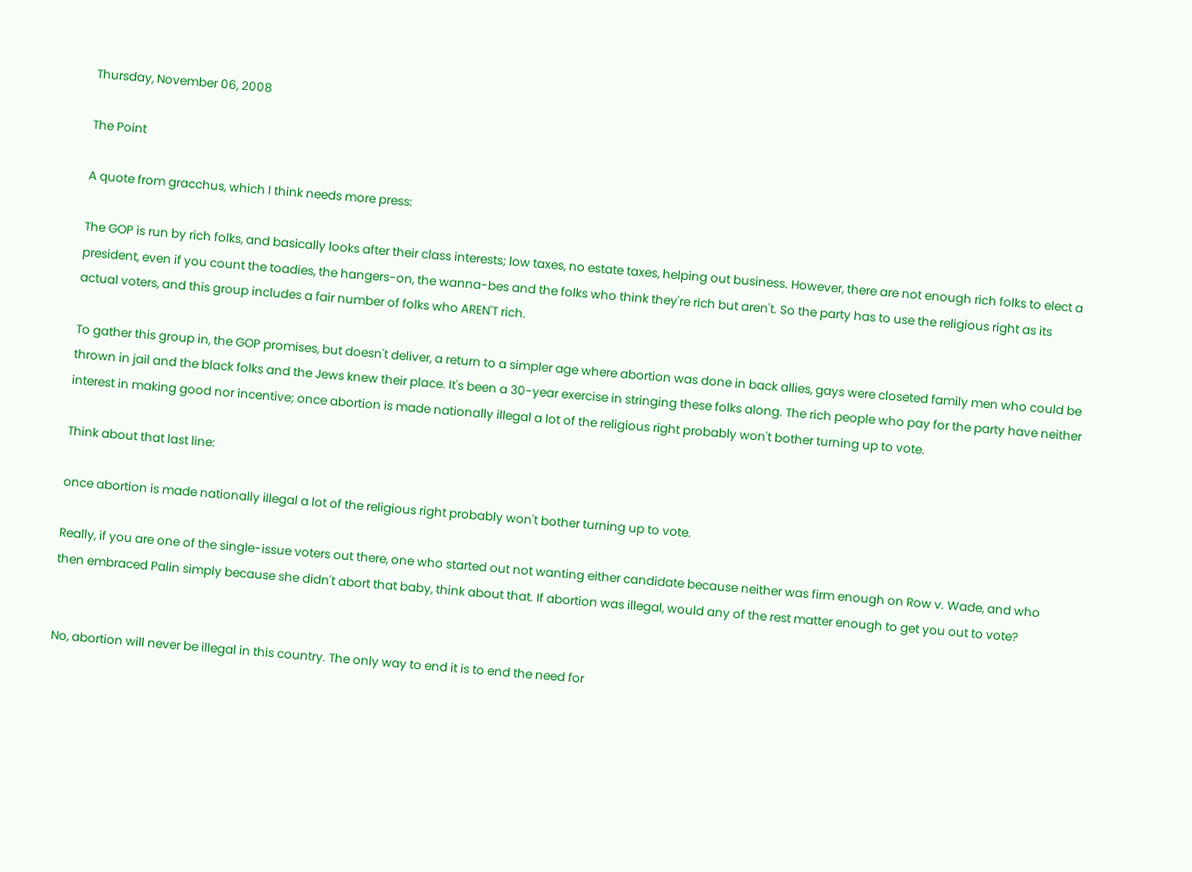Thursday, November 06, 2008

The Point

A quote from gracchus, which I think needs more press:

The GOP is run by rich folks, and basically looks after their class interests; low taxes, no estate taxes, helping out business. However, there are not enough rich folks to elect a president, even if you count the toadies, the hangers-on, the wanna-bes and the folks who think they're rich but aren't. So the party has to use the religious right as its actual voters, and this group includes a fair number of folks who AREN'T rich.

To gather this group in, the GOP promises, but doesn't deliver, a return to a simpler age where abortion was done in back allies, gays were closeted family men who could be thrown in jail and the black folks and the Jews knew their place. It's been a 30-year exercise in stringing these folks along. The rich people who pay for the party have neither interest in making good nor incentive; once abortion is made nationally illegal a lot of the religious right probably won't bother turning up to vote.

Think about that last line:

once abortion is made nationally illegal a lot of the religious right probably won't bother turning up to vote.

Really, if you are one of the single-issue voters out there, one who started out not wanting either candidate because neither was firm enough on Row v. Wade, and who then embraced Palin simply because she didn't abort that baby, think about that. If abortion was illegal, would any of the rest matter enough to get you out to vote?


No, abortion will never be illegal in this country. The only way to end it is to end the need for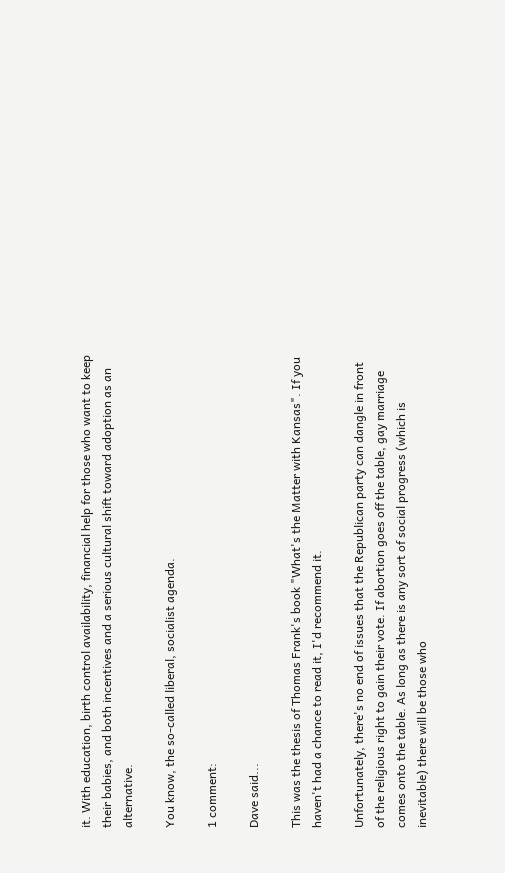it. With education, birth control availability, financial help for those who want to keep their babies, and both incentives and a serious cultural shift toward adoption as an alternative.

You know, the so-called liberal, socialist agenda.

1 comment:

Dave said...

This was the thesis of Thomas Frank's book "What's the Matter with Kansas". If you haven't had a chance to read it, I'd recommend it.

Unfortunately, there's no end of issues that the Republican party can dangle in front of the religious right to gain their vote. If abortion goes off the table, gay marriage comes onto the table. As long as there is any sort of social progress (which is inevitable) there will be those who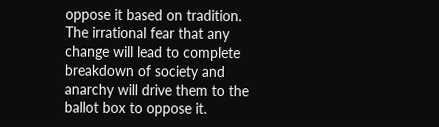oppose it based on tradition. The irrational fear that any change will lead to complete breakdown of society and anarchy will drive them to the ballot box to oppose it.